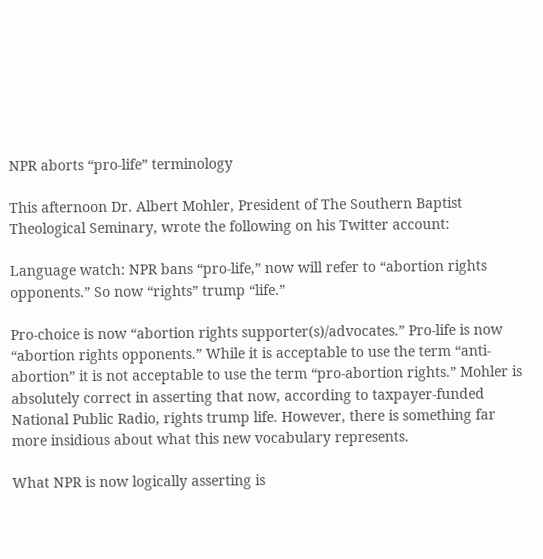NPR aborts “pro-life” terminology

This afternoon Dr. Albert Mohler, President of The Southern Baptist Theological Seminary, wrote the following on his Twitter account:

Language watch: NPR bans “pro-life,” now will refer to “abortion rights opponents.” So now “rights” trump “life.”

Pro-choice is now “abortion rights supporter(s)/advocates.” Pro-life is now “abortion rights opponents.” While it is acceptable to use the term “anti-abortion” it is not acceptable to use the term “pro-abortion rights.” Mohler is absolutely correct in asserting that now, according to taxpayer-funded National Public Radio, rights trump life. However, there is something far more insidious about what this new vocabulary represents.

What NPR is now logically asserting is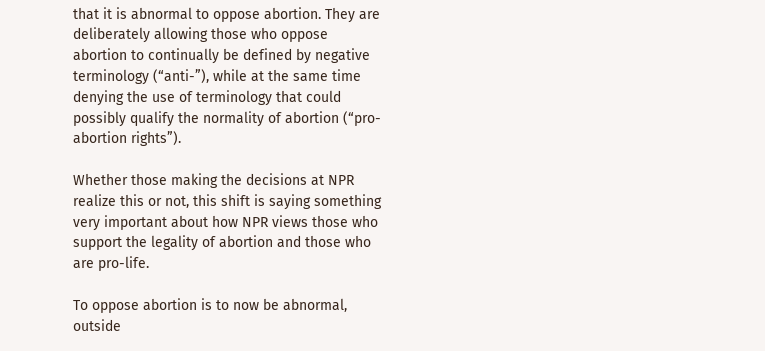that it is abnormal to oppose abortion. They are deliberately allowing those who oppose abortion to continually be defined by negative terminology (“anti-”), while at the same time denying the use of terminology that could possibly qualify the normality of abortion (“pro-abortion rights”).

Whether those making the decisions at NPR realize this or not, this shift is saying something very important about how NPR views those who support the legality of abortion and those who are pro-life.

To oppose abortion is to now be abnormal, outside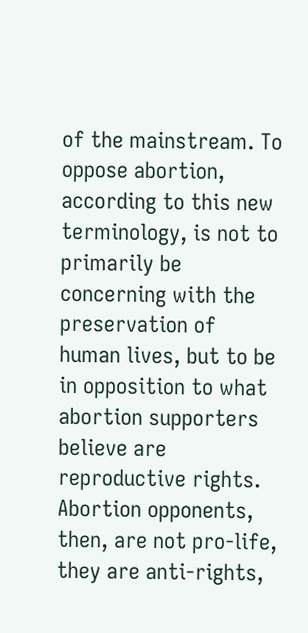of the mainstream. To oppose abortion, according to this new terminology, is not to primarily be concerning with the preservation of human lives, but to be in opposition to what abortion supporters believe are reproductive rights. Abortion opponents, then, are not pro-life, they are anti-rights,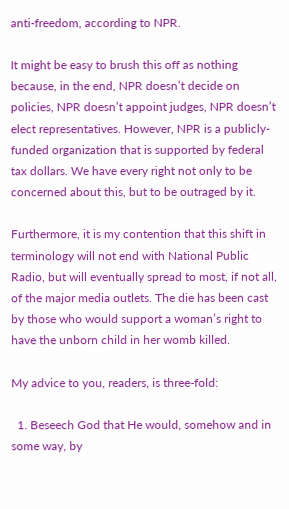anti-freedom, according to NPR.

It might be easy to brush this off as nothing because, in the end, NPR doesn’t decide on policies, NPR doesn’t appoint judges, NPR doesn’t elect representatives. However, NPR is a publicly-funded organization that is supported by federal tax dollars. We have every right not only to be concerned about this, but to be outraged by it.

Furthermore, it is my contention that this shift in terminology will not end with National Public Radio, but will eventually spread to most, if not all, of the major media outlets. The die has been cast by those who would support a woman’s right to have the unborn child in her womb killed.

My advice to you, readers, is three-fold:

  1. Beseech God that He would, somehow and in some way, by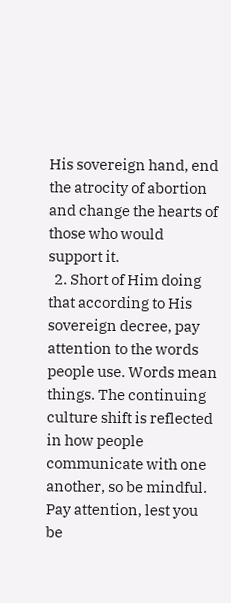His sovereign hand, end the atrocity of abortion and change the hearts of those who would support it.
  2. Short of Him doing that according to His sovereign decree, pay attention to the words people use. Words mean things. The continuing culture shift is reflected in how people communicate with one another, so be mindful. Pay attention, lest you be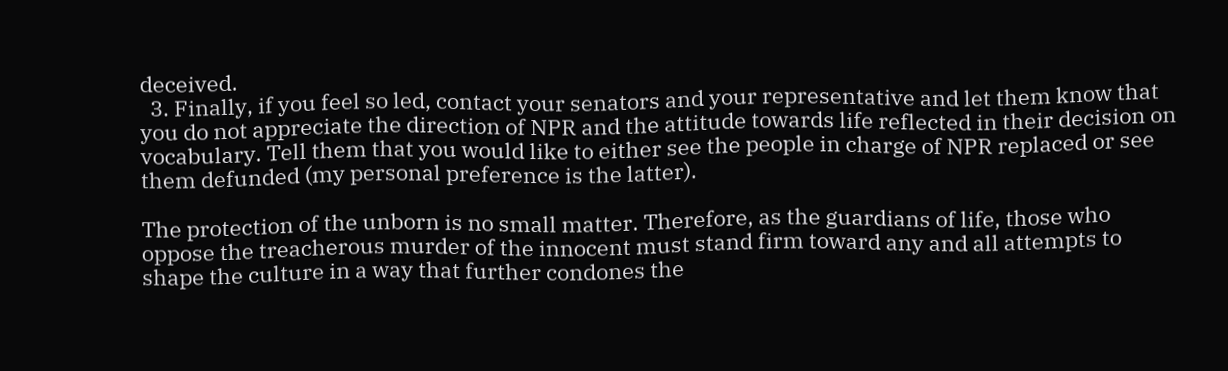deceived.
  3. Finally, if you feel so led, contact your senators and your representative and let them know that you do not appreciate the direction of NPR and the attitude towards life reflected in their decision on vocabulary. Tell them that you would like to either see the people in charge of NPR replaced or see them defunded (my personal preference is the latter).

The protection of the unborn is no small matter. Therefore, as the guardians of life, those who oppose the treacherous murder of the innocent must stand firm toward any and all attempts to shape the culture in a way that further condones the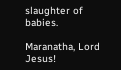slaughter of babies.

Maranatha, Lord Jesus!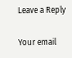Leave a Reply

Your email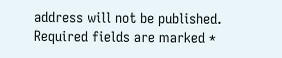address will not be published. Required fields are marked *